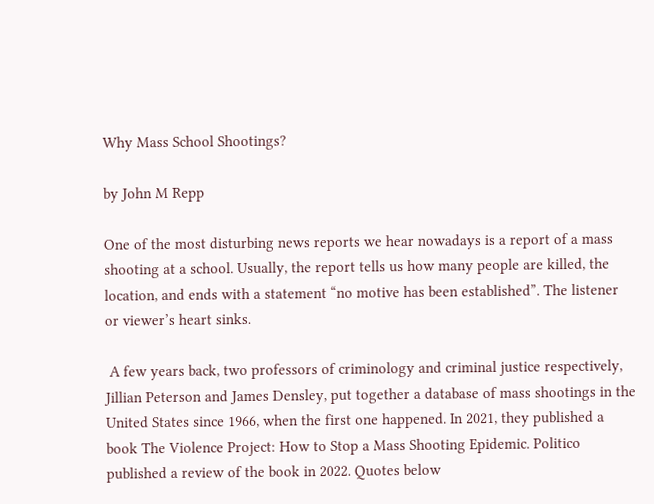Why Mass School Shootings?

by John M Repp

One of the most disturbing news reports we hear nowadays is a report of a mass shooting at a school. Usually, the report tells us how many people are killed, the location, and ends with a statement “no motive has been established”. The listener or viewer’s heart sinks.

 A few years back, two professors of criminology and criminal justice respectively, Jillian Peterson and James Densley, put together a database of mass shootings in the United States since 1966, when the first one happened. In 2021, they published a book The Violence Project: How to Stop a Mass Shooting Epidemic. Politico published a review of the book in 2022. Quotes below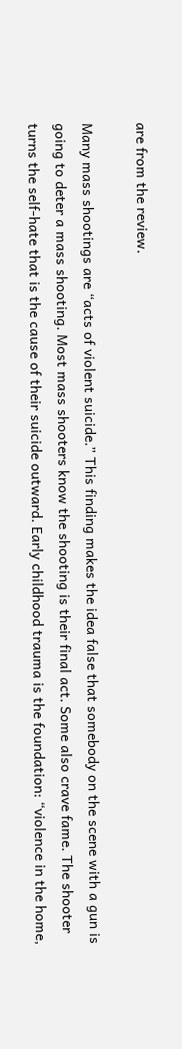are from the review.

Many mass shootings are “acts of violent suicide.” This finding makes the idea false that somebody on the scene with a gun is going to deter a mass shooting. Most mass shooters know the shooting is their final act. Some also crave fame. The shooter turns the self-hate that is the cause of their suicide outward. Early childhood trauma is the foundation: “violence in the home,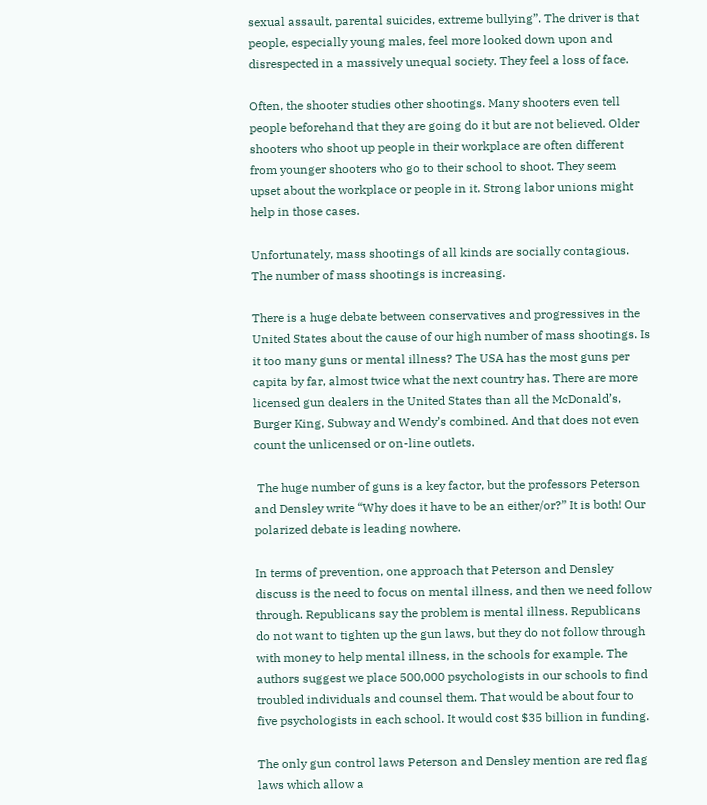sexual assault, parental suicides, extreme bullying”. The driver is that people, especially young males, feel more looked down upon and disrespected in a massively unequal society. They feel a loss of face.

Often, the shooter studies other shootings. Many shooters even tell people beforehand that they are going do it but are not believed. Older shooters who shoot up people in their workplace are often different from younger shooters who go to their school to shoot. They seem upset about the workplace or people in it. Strong labor unions might help in those cases.

Unfortunately, mass shootings of all kinds are socially contagious. The number of mass shootings is increasing.

There is a huge debate between conservatives and progressives in the United States about the cause of our high number of mass shootings. Is it too many guns or mental illness? The USA has the most guns per capita by far, almost twice what the next country has. There are more licensed gun dealers in the United States than all the McDonald’s, Burger King, Subway and Wendy’s combined. And that does not even count the unlicensed or on-line outlets.

 The huge number of guns is a key factor, but the professors Peterson and Densley write “Why does it have to be an either/or?” It is both! Our polarized debate is leading nowhere.

In terms of prevention, one approach that Peterson and Densley discuss is the need to focus on mental illness, and then we need follow through. Republicans say the problem is mental illness. Republicans do not want to tighten up the gun laws, but they do not follow through with money to help mental illness, in the schools for example. The authors suggest we place 500,000 psychologists in our schools to find troubled individuals and counsel them. That would be about four to five psychologists in each school. It would cost $35 billion in funding.

The only gun control laws Peterson and Densley mention are red flag laws which allow a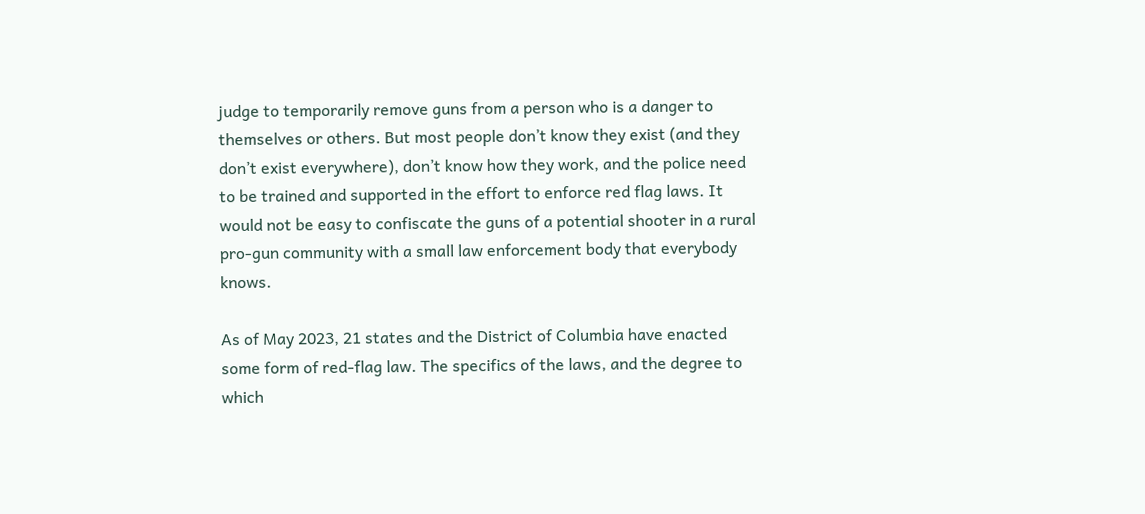judge to temporarily remove guns from a person who is a danger to themselves or others. But most people don’t know they exist (and they don’t exist everywhere), don’t know how they work, and the police need to be trained and supported in the effort to enforce red flag laws. It would not be easy to confiscate the guns of a potential shooter in a rural pro-gun community with a small law enforcement body that everybody knows.

As of May 2023, 21 states and the District of Columbia have enacted some form of red-flag law. The specifics of the laws, and the degree to which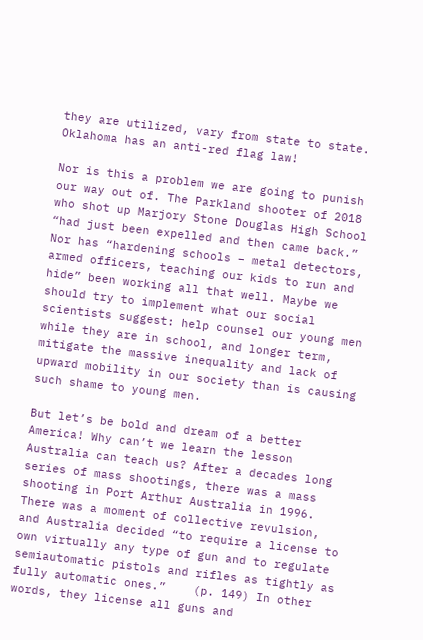they are utilized, vary from state to state. Oklahoma has an anti-red flag law!

Nor is this a problem we are going to punish our way out of. The Parkland shooter of 2018 who shot up Marjory Stone Douglas High School “had just been expelled and then came back.” Nor has “hardening schools – metal detectors, armed officers, teaching our kids to run and hide” been working all that well. Maybe we should try to implement what our social scientists suggest: help counsel our young men while they are in school, and longer term, mitigate the massive inequality and lack of upward mobility in our society than is causing such shame to young men.

But let’s be bold and dream of a better America! Why can’t we learn the lesson Australia can teach us? After a decades long series of mass shootings, there was a mass shooting in Port Arthur Australia in 1996. There was a moment of collective revulsion, and Australia decided “to require a license to own virtually any type of gun and to regulate semiautomatic pistols and rifles as tightly as fully automatic ones.”    (p. 149) In other words, they license all guns and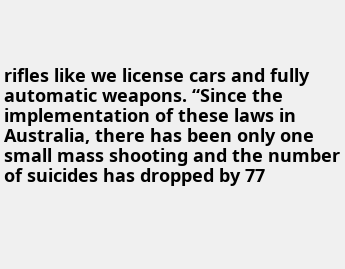rifles like we license cars and fully automatic weapons. “Since the implementation of these laws in Australia, there has been only one small mass shooting and the number of suicides has dropped by 77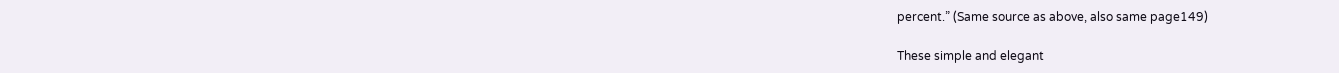percent.” (Same source as above, also same page149)

These simple and elegant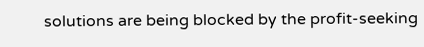solutions are being blocked by the profit-seeking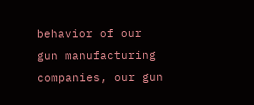behavior of our gun manufacturing companies, our gun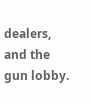dealers, and the gun lobby.